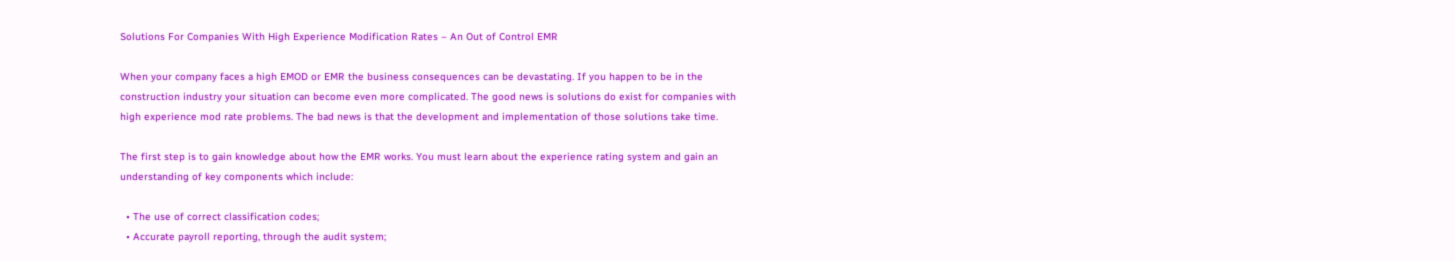Solutions For Companies With High Experience Modification Rates – An Out of Control EMR

When your company faces a high EMOD or EMR the business consequences can be devastating. If you happen to be in the construction industry your situation can become even more complicated. The good news is solutions do exist for companies with high experience mod rate problems. The bad news is that the development and implementation of those solutions take time.

The first step is to gain knowledge about how the EMR works. You must learn about the experience rating system and gain an understanding of key components which include:

  • The use of correct classification codes;
  • Accurate payroll reporting, through the audit system;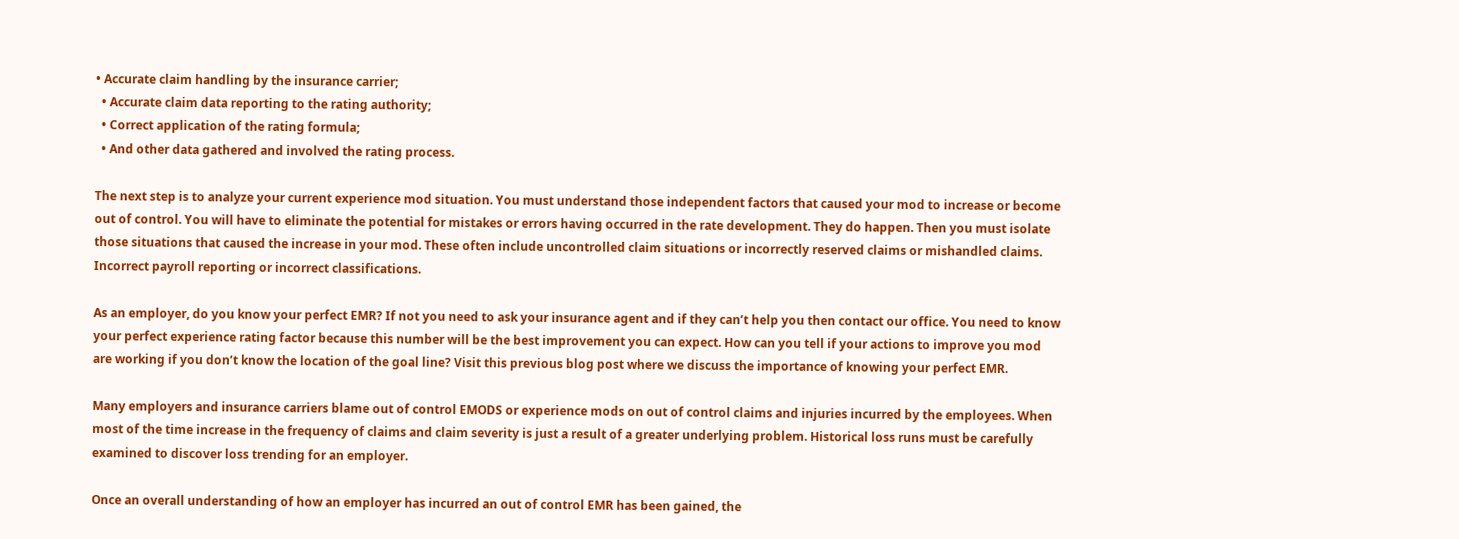• Accurate claim handling by the insurance carrier;
  • Accurate claim data reporting to the rating authority;
  • Correct application of the rating formula;
  • And other data gathered and involved the rating process.

The next step is to analyze your current experience mod situation. You must understand those independent factors that caused your mod to increase or become out of control. You will have to eliminate the potential for mistakes or errors having occurred in the rate development. They do happen. Then you must isolate those situations that caused the increase in your mod. These often include uncontrolled claim situations or incorrectly reserved claims or mishandled claims. Incorrect payroll reporting or incorrect classifications.

As an employer, do you know your perfect EMR? If not you need to ask your insurance agent and if they can’t help you then contact our office. You need to know your perfect experience rating factor because this number will be the best improvement you can expect. How can you tell if your actions to improve you mod are working if you don’t know the location of the goal line? Visit this previous blog post where we discuss the importance of knowing your perfect EMR.

Many employers and insurance carriers blame out of control EMODS or experience mods on out of control claims and injuries incurred by the employees. When most of the time increase in the frequency of claims and claim severity is just a result of a greater underlying problem. Historical loss runs must be carefully examined to discover loss trending for an employer.

Once an overall understanding of how an employer has incurred an out of control EMR has been gained, the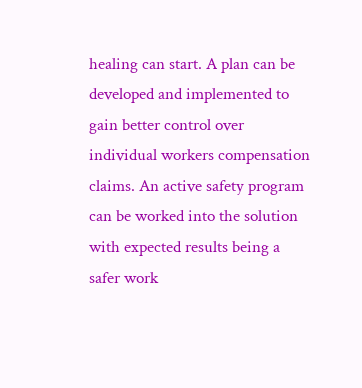healing can start. A plan can be developed and implemented to gain better control over individual workers compensation claims. An active safety program can be worked into the solution with expected results being a safer work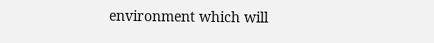environment which will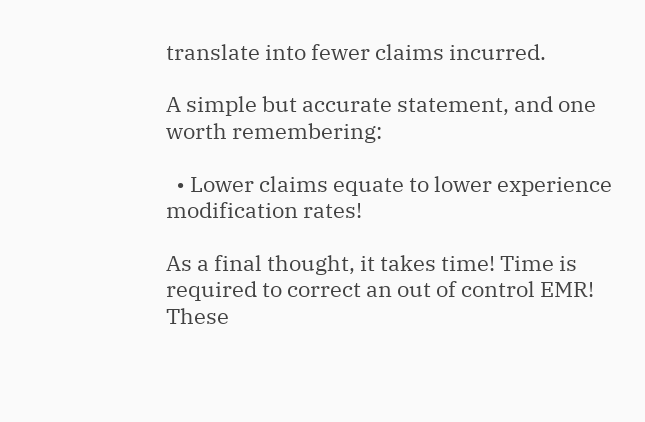translate into fewer claims incurred.

A simple but accurate statement, and one worth remembering:

  • Lower claims equate to lower experience modification rates!

As a final thought, it takes time! Time is required to correct an out of control EMR! These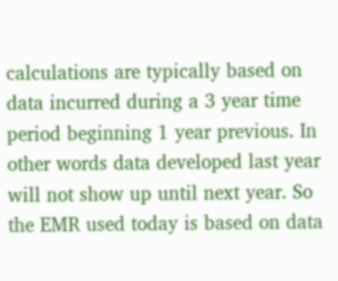calculations are typically based on data incurred during a 3 year time period beginning 1 year previous. In other words data developed last year will not show up until next year. So the EMR used today is based on data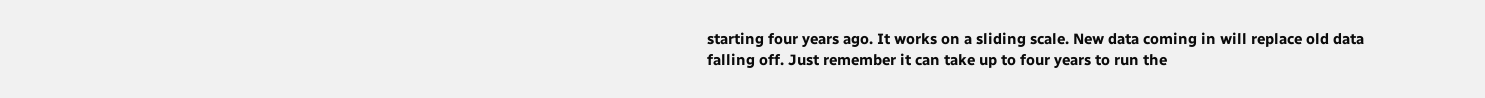starting four years ago. It works on a sliding scale. New data coming in will replace old data falling off. Just remember it can take up to four years to run the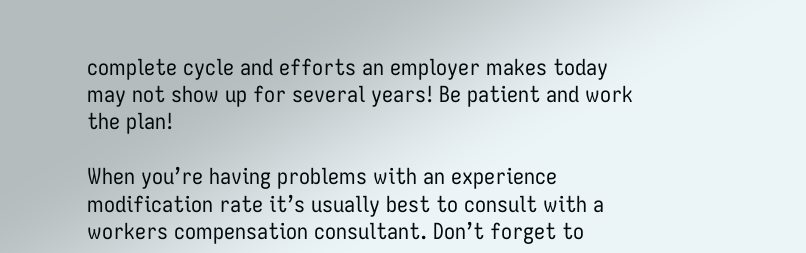complete cycle and efforts an employer makes today may not show up for several years! Be patient and work the plan!

When you’re having problems with an experience modification rate it’s usually best to consult with a workers compensation consultant. Don’t forget to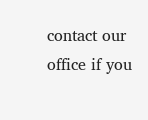contact our office if you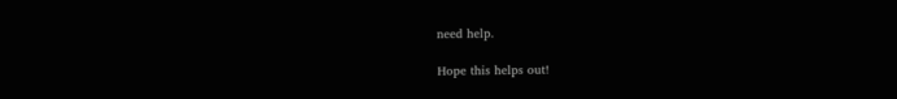need help.

Hope this helps out!